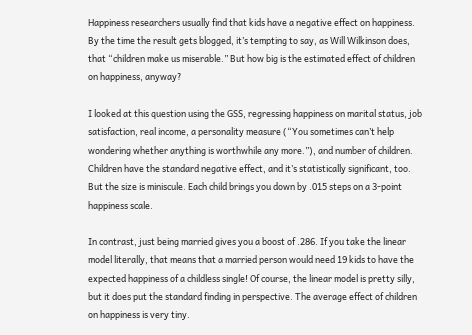Happiness researchers usually find that kids have a negative effect on happiness. By the time the result gets blogged, it’s tempting to say, as Will Wilkinson does, that “children make us miserable.” But how big is the estimated effect of children on happiness, anyway?

I looked at this question using the GSS, regressing happiness on marital status, job satisfaction, real income, a personality measure (“You sometimes can’t help wondering whether anything is worthwhile any more.”), and number of children. Children have the standard negative effect, and it’s statistically significant, too. But the size is miniscule. Each child brings you down by .015 steps on a 3-point happiness scale.

In contrast, just being married gives you a boost of .286. If you take the linear model literally, that means that a married person would need 19 kids to have the expected happiness of a childless single! Of course, the linear model is pretty silly, but it does put the standard finding in perspective. The average effect of children on happiness is very tiny.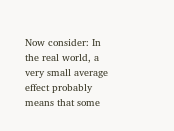Now consider: In the real world, a very small average effect probably means that some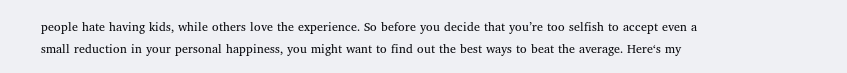people hate having kids, while others love the experience. So before you decide that you’re too selfish to accept even a small reduction in your personal happiness, you might want to find out the best ways to beat the average. Here‘s my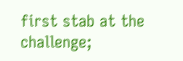first stab at the challenge;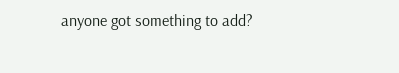anyone got something to add?